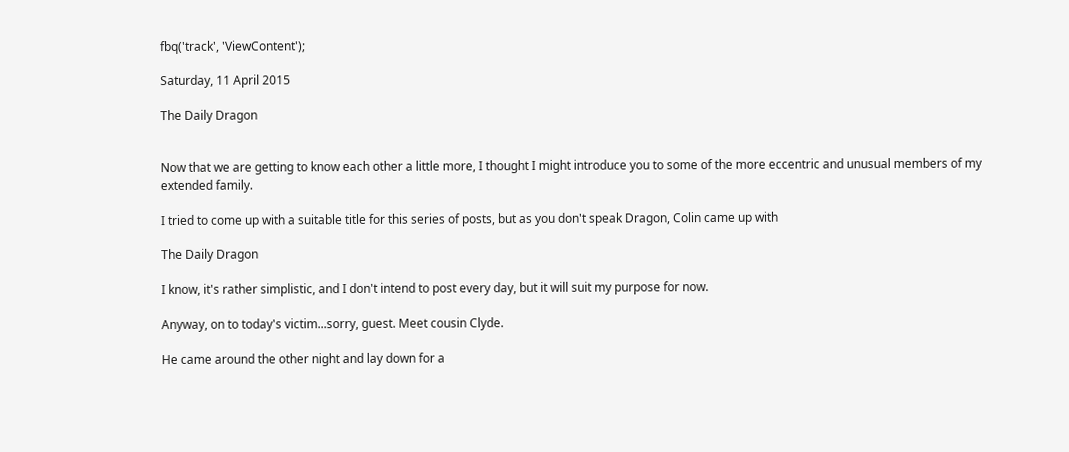fbq('track', 'ViewContent');

Saturday, 11 April 2015

The Daily Dragon


Now that we are getting to know each other a little more, I thought I might introduce you to some of the more eccentric and unusual members of my extended family.

I tried to come up with a suitable title for this series of posts, but as you don't speak Dragon, Colin came up with

The Daily Dragon

I know, it's rather simplistic, and I don't intend to post every day, but it will suit my purpose for now.

Anyway, on to today's victim...sorry, guest. Meet cousin Clyde.

He came around the other night and lay down for a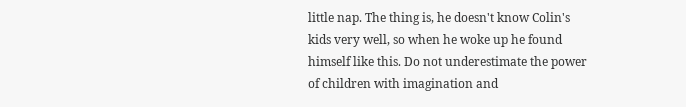little nap. The thing is, he doesn't know Colin's kids very well, so when he woke up he found himself like this. Do not underestimate the power of children with imagination and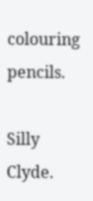colouring pencils.

Silly Clyde.